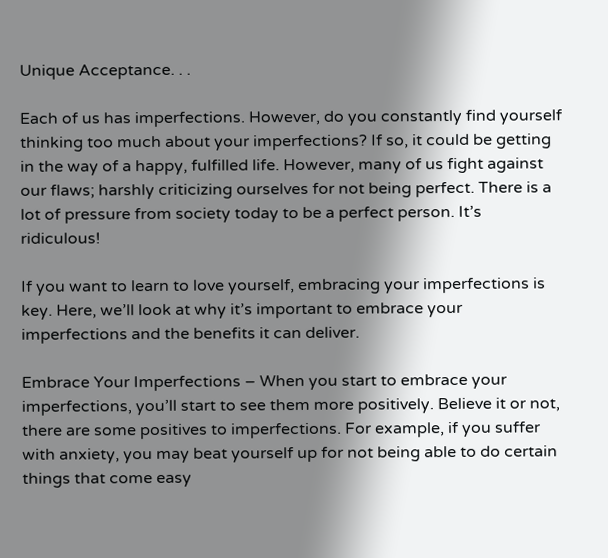Unique Acceptance. . .

Each of us has imperfections. However, do you constantly find yourself thinking too much about your imperfections? If so, it could be getting in the way of a happy, fulfilled life. However, many of us fight against our flaws; harshly criticizing ourselves for not being perfect. There is a lot of pressure from society today to be a perfect person. It’s ridiculous!

If you want to learn to love yourself, embracing your imperfections is key. Here, we’ll look at why it’s important to embrace your imperfections and the benefits it can deliver.

Embrace Your Imperfections – When you start to embrace your imperfections, you’ll start to see them more positively. Believe it or not, there are some positives to imperfections. For example, if you suffer with anxiety, you may beat yourself up for not being able to do certain things that come easy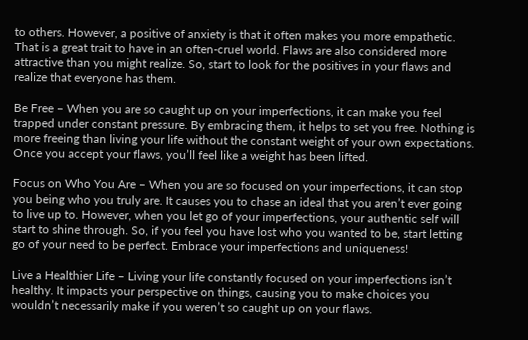to others. However, a positive of anxiety is that it often makes you more empathetic. That is a great trait to have in an often-cruel world. Flaws are also considered more attractive than you might realize. So, start to look for the positives in your flaws and realize that everyone has them.

Be Free – When you are so caught up on your imperfections, it can make you feel trapped under constant pressure. By embracing them, it helps to set you free. Nothing is more freeing than living your life without the constant weight of your own expectations. Once you accept your flaws, you’ll feel like a weight has been lifted.

Focus on Who You Are – When you are so focused on your imperfections, it can stop you being who you truly are. It causes you to chase an ideal that you aren’t ever going to live up to. However, when you let go of your imperfections, your authentic self will start to shine through. So, if you feel you have lost who you wanted to be, start letting go of your need to be perfect. Embrace your imperfections and uniqueness!

Live a Healthier Life – Living your life constantly focused on your imperfections isn’t healthy. It impacts your perspective on things, causing you to make choices you wouldn’t necessarily make if you weren’t so caught up on your flaws.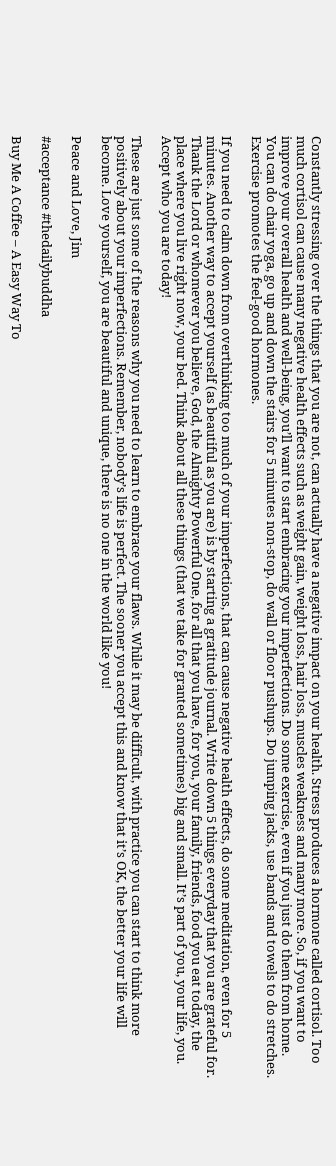Constantly stressing over the things that you are not, can actually have a negative impact on your health. Stress produces a hormone called cortisol. Too much cortisol can cause many negative health effects such as weight gain, weight loss, hair loss, muscles weakness and many more. So, if you want to improve your overall health and well-being, you’ll want to start embracing your imperfections. Do some exercise, even if you just do them from home. You can do chair yoga, go up and down the stairs for 5 minutes non-stop, do wall or floor pushups. Do jumping jacks, use bands and towels to do stretches. Exercise promotes the feel-good hormones.

If you need to calm down from overthinking too much of your imperfections, that can cause negative health effects, do some meditation, even for 5 minutes. Another way to accept yourself (as beautiful as you are) is by starting a gratitude journal. Write down 5 things everyday that you are grateful for. Thank the Lord or whomever you believe, God, the Almighty Powerful One, for all that you have, for you, your family, friends, food you eat today, the place where you live right now, your bed. Think about all these things (that we take for granted sometimes) big and small. It’s part of you, your life, you. Accept who you are today!

These are just some of the reasons why you need to learn to embrace your flaws. While it may be difficult, with practice you can start to think more positively about your imperfections. Remember, nobody’s life is perfect. The sooner you accept this and know that it’s OK, the better your life will become. Love yourself, you are beautiful and unique, there is no one in the world like you!

Peace and Love, Jim

#acceptance #thedailybuddha

Buy Me A Coffee – A Easy Way To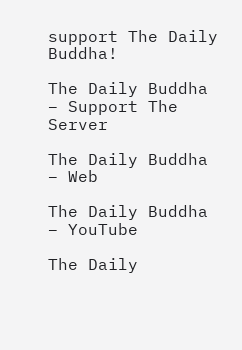support The Daily Buddha!

The Daily Buddha – Support The Server

The Daily Buddha  – Web

The Daily Buddha – YouTube

The Daily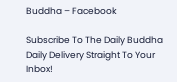Buddha – Facebook

Subscribe To The Daily Buddha
Daily Delivery Straight To Your Inbox!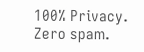100% Privacy. Zero spam.